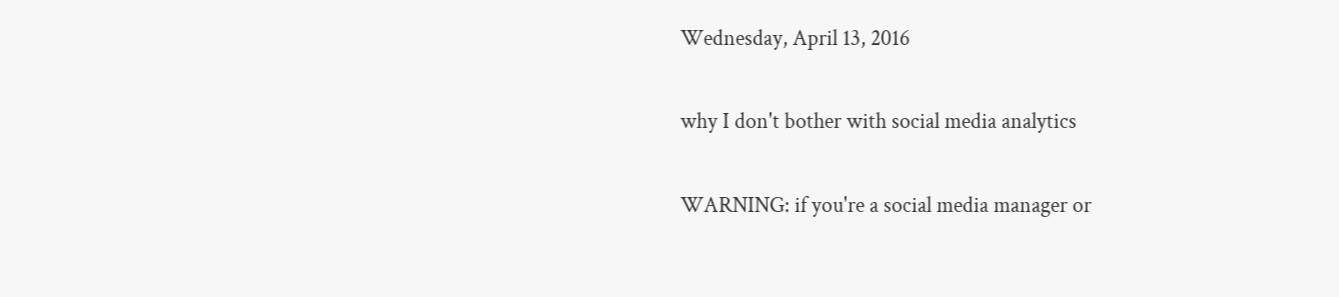Wednesday, April 13, 2016

why I don't bother with social media analytics

WARNING: if you're a social media manager or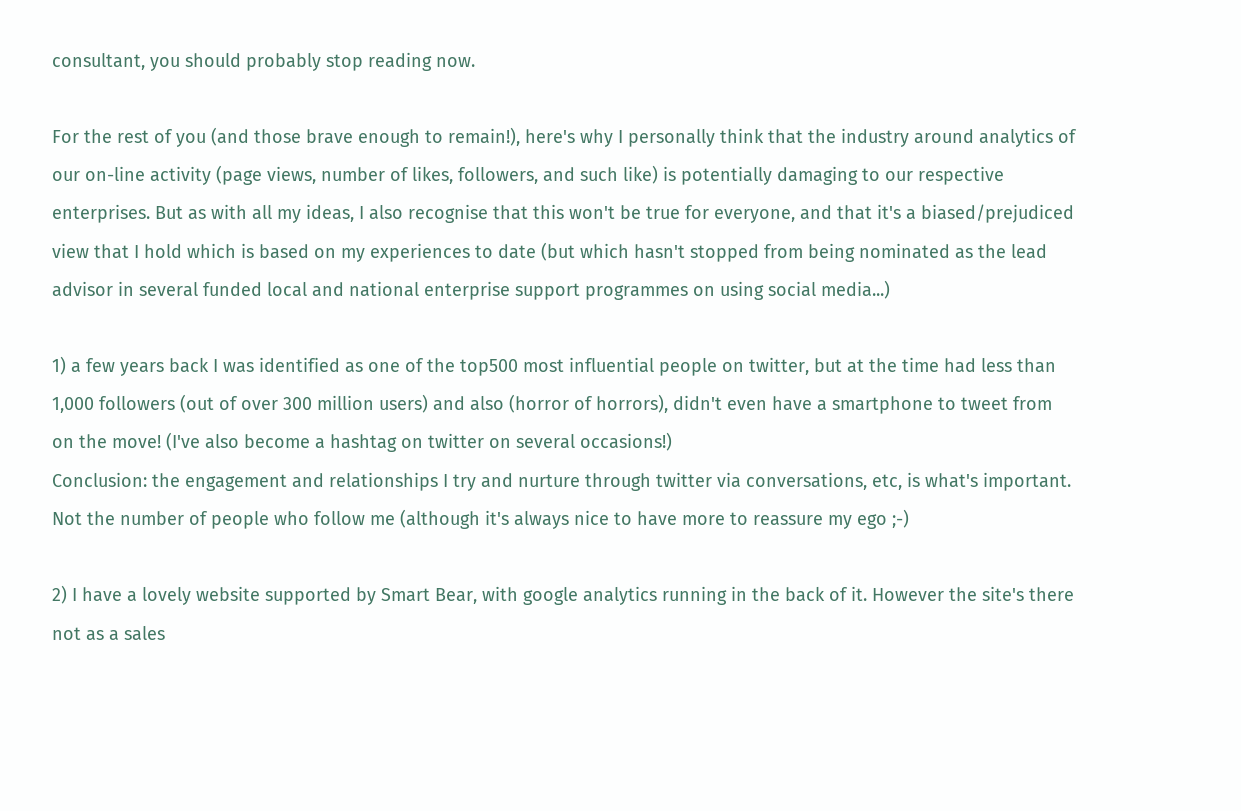consultant, you should probably stop reading now.

For the rest of you (and those brave enough to remain!), here's why I personally think that the industry around analytics of our on-line activity (page views, number of likes, followers, and such like) is potentially damaging to our respective enterprises. But as with all my ideas, I also recognise that this won't be true for everyone, and that it's a biased/prejudiced view that I hold which is based on my experiences to date (but which hasn't stopped from being nominated as the lead advisor in several funded local and national enterprise support programmes on using social media...)

1) a few years back I was identified as one of the top500 most influential people on twitter, but at the time had less than 1,000 followers (out of over 300 million users) and also (horror of horrors), didn't even have a smartphone to tweet from on the move! (I've also become a hashtag on twitter on several occasions!)
Conclusion: the engagement and relationships I try and nurture through twitter via conversations, etc, is what's important. Not the number of people who follow me (although it's always nice to have more to reassure my ego ;-)

2) I have a lovely website supported by Smart Bear, with google analytics running in the back of it. However the site's there not as a sales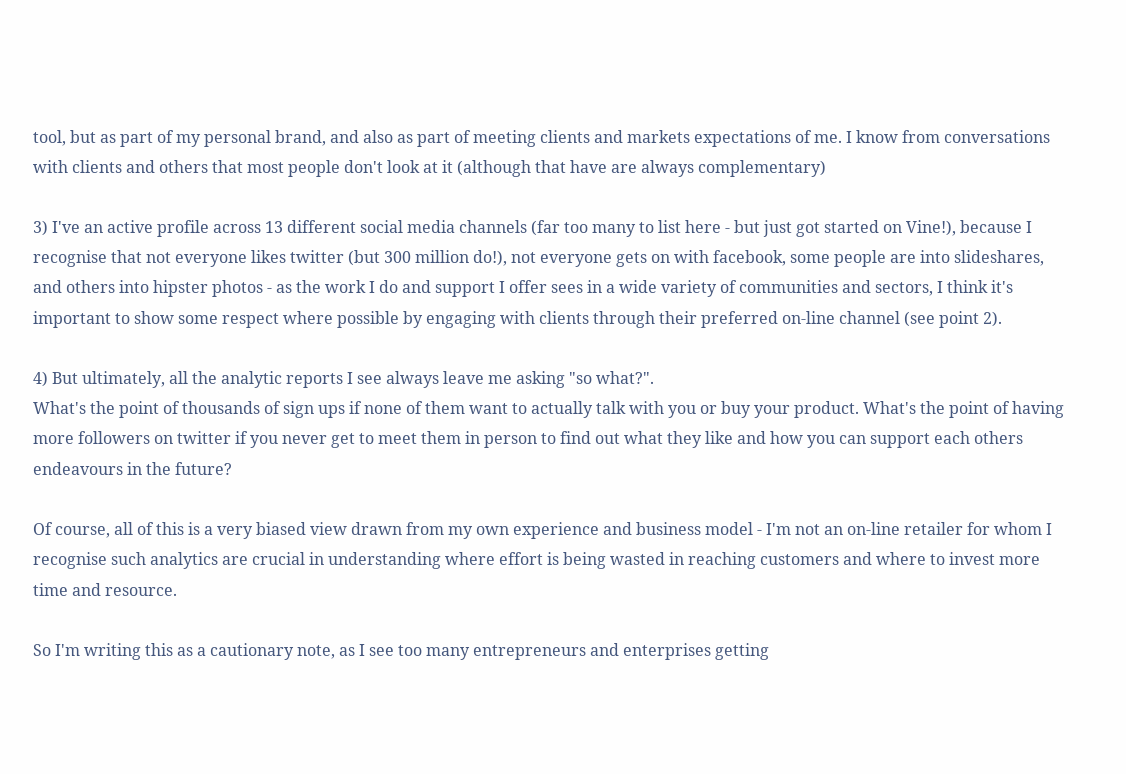tool, but as part of my personal brand, and also as part of meeting clients and markets expectations of me. I know from conversations with clients and others that most people don't look at it (although that have are always complementary)

3) I've an active profile across 13 different social media channels (far too many to list here - but just got started on Vine!), because I recognise that not everyone likes twitter (but 300 million do!), not everyone gets on with facebook, some people are into slideshares, and others into hipster photos - as the work I do and support I offer sees in a wide variety of communities and sectors, I think it's important to show some respect where possible by engaging with clients through their preferred on-line channel (see point 2).

4) But ultimately, all the analytic reports I see always leave me asking "so what?".
What's the point of thousands of sign ups if none of them want to actually talk with you or buy your product. What's the point of having more followers on twitter if you never get to meet them in person to find out what they like and how you can support each others endeavours in the future?

Of course, all of this is a very biased view drawn from my own experience and business model - I'm not an on-line retailer for whom I recognise such analytics are crucial in understanding where effort is being wasted in reaching customers and where to invest more time and resource.

So I'm writing this as a cautionary note, as I see too many entrepreneurs and enterprises getting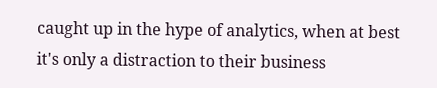caught up in the hype of analytics, when at best it's only a distraction to their business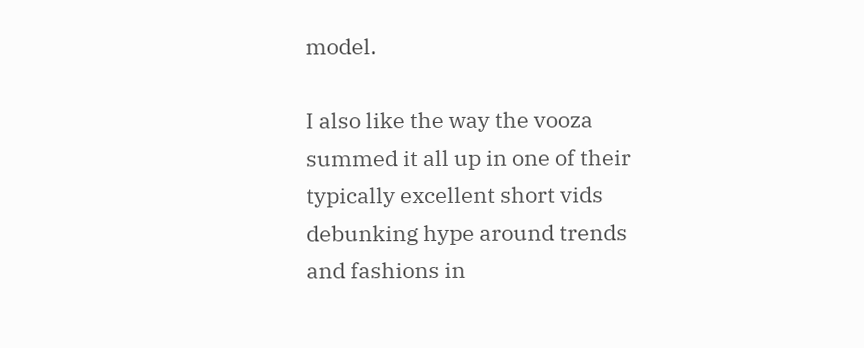model.

I also like the way the vooza summed it all up in one of their typically excellent short vids debunking hype around trends and fashions in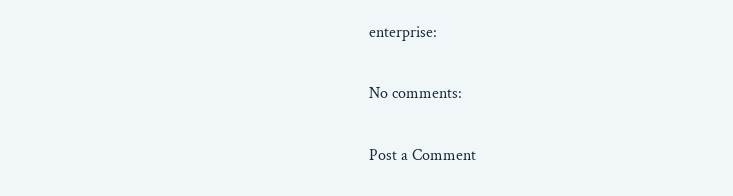enterprise:

No comments:

Post a Comment